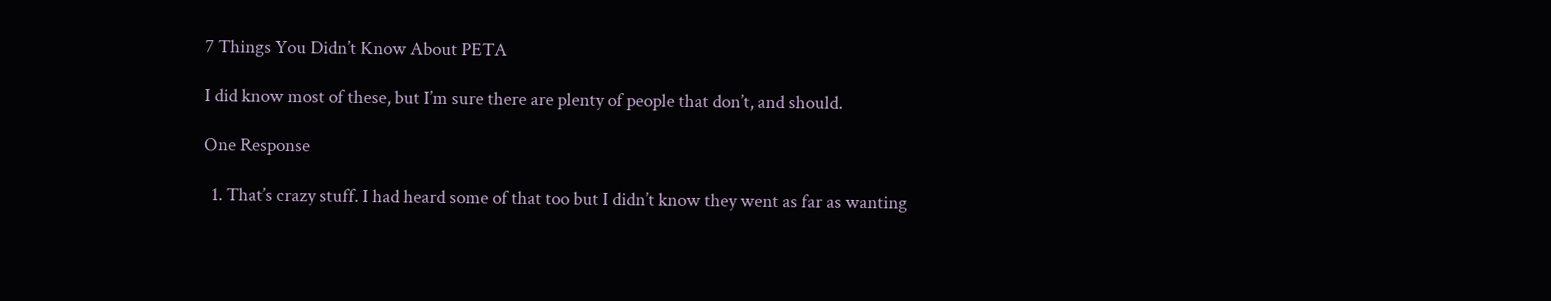7 Things You Didn’t Know About PETA

I did know most of these, but I’m sure there are plenty of people that don’t, and should.

One Response

  1. That’s crazy stuff. I had heard some of that too but I didn’t know they went as far as wanting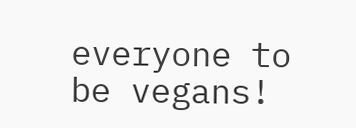everyone to be vegans!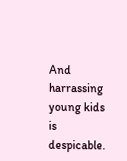And harrassing young kids is despicable.